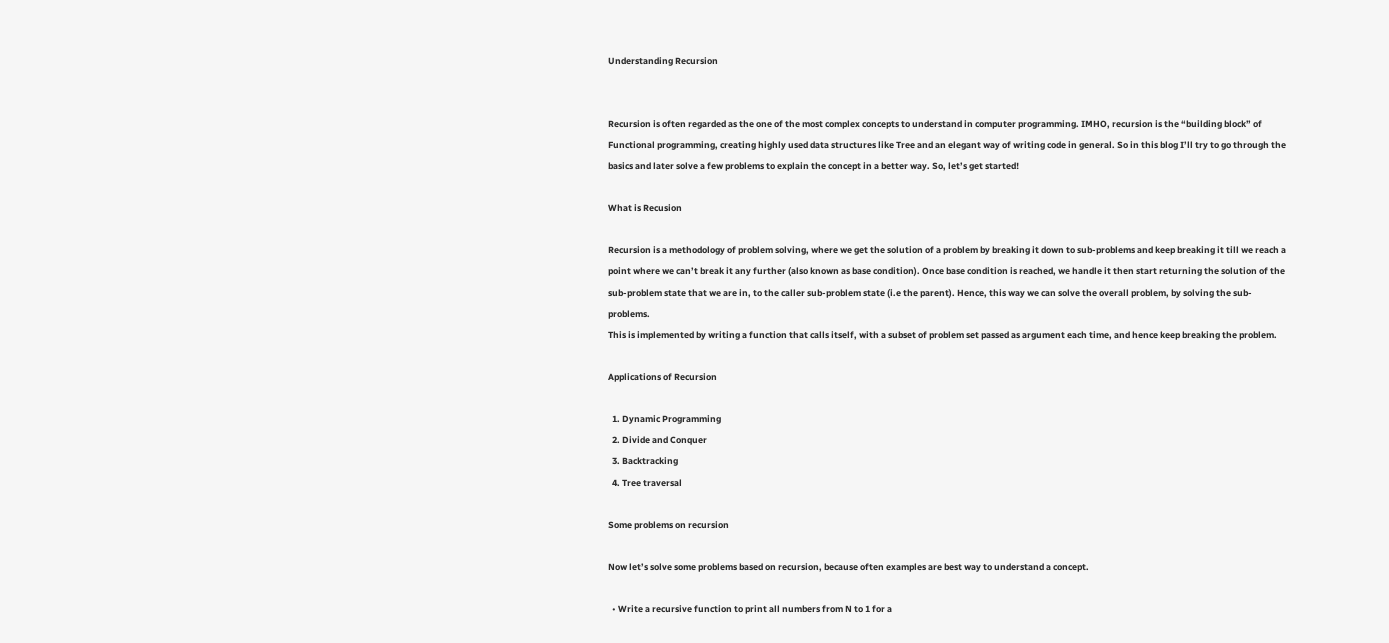Understanding Recursion


Recursion is often regarded as the one of the most complex concepts to understand in computer programming. IMHO, recursion is the “building block” of Functional programming, creating highly used data structures like Tree and an elegant way of writing code in general. So in this blog I’ll try to go through the basics and later solve a few problems to explain the concept in a better way. So, let’s get started!

What is Recusion

Recursion is a methodology of problem solving, where we get the solution of a problem by breaking it down to sub-problems and keep breaking it till we reach a point where we can’t break it any further (also known as base condition). Once base condition is reached, we handle it then start returning the solution of the sub-problem state that we are in, to the caller sub-problem state (i.e the parent). Hence, this way we can solve the overall problem, by solving the sub-problems.
This is implemented by writing a function that calls itself, with a subset of problem set passed as argument each time, and hence keep breaking the problem.

Applications of Recursion

  1. Dynamic Programming
  2. Divide and Conquer
  3. Backtracking
  4. Tree traversal

Some problems on recursion

Now let’s solve some problems based on recursion, because often examples are best way to understand a concept.

  • Write a recursive function to print all numbers from N to 1 for a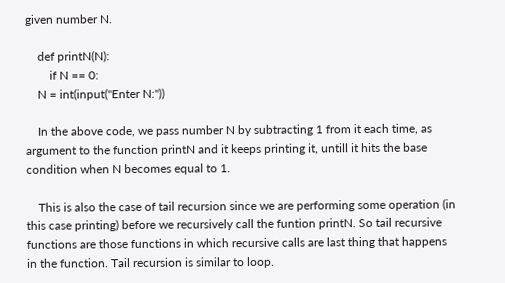given number N.

    def printN(N):
        if N == 0:
    N = int(input("Enter N:"))

    In the above code, we pass number N by subtracting 1 from it each time, as argument to the function printN and it keeps printing it, untill it hits the base condition when N becomes equal to 1.

    This is also the case of tail recursion since we are performing some operation (in this case printing) before we recursively call the funtion printN. So tail recursive functions are those functions in which recursive calls are last thing that happens in the function. Tail recursion is similar to loop.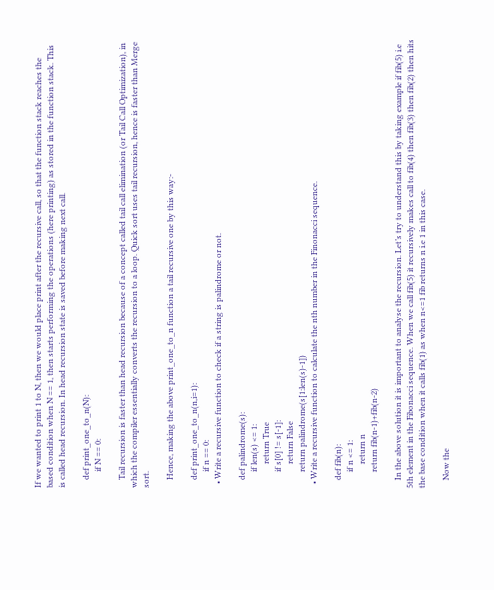If we wanted to print 1 to N, then we would place print after the recursive call, so that the function stack reaches the based condition when N == 1, then starts performing the operations (here printing) as stored in the function stack. This is called head recursion. In head recursion state is saved before making next call.

    def print_one_to_n(N):
        if N == 0:

    Tail recursion is faster than head recursion because of a concept called tail call elimination (or Tail Call Optimization), in which the compiler essentially converts the recursion to a loop. Quick sort uses tail recursion, hence is faster than Merge sort.

    Hence, making the above print_one_to_n function a tail recursive one by this way:-

    def print_one_to_n(n,i=1):
        if n == 0:
  • Write a recursive function to check if a string is palindrome or not.

    def palindrome(s):
        if len(s) <= 1:
            return True
        if s[0] != s[-1]:
            return False
        return palindrome(s[1:len(s)-1])
  • Write a recursive function to calculate the nth number in the Finonacci sequence.

    def fib(n):
        if n <= 1:
            return n
        return fib(n-1)+fib(n-2)

    In the above solution it is important to analyse the recursion. Let’s try to understand this by taking example if fib(5) i.e 5th element in the Fibonacci sequence. When we call fib(5) it recursively makes call to fib(4) then fib(3) then fib(2) then hits the base condition when it calls fib(1) as when n<=1 fib returns n i.e 1 in this case.

    Now the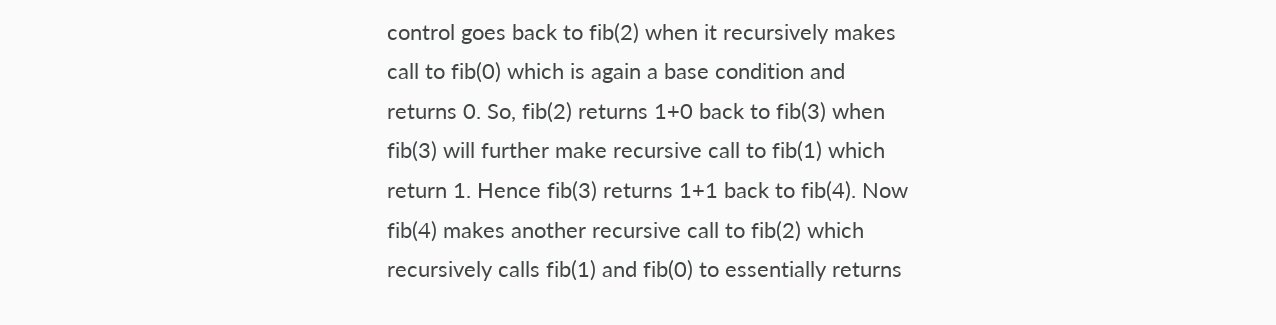control goes back to fib(2) when it recursively makes call to fib(0) which is again a base condition and returns 0. So, fib(2) returns 1+0 back to fib(3) when fib(3) will further make recursive call to fib(1) which return 1. Hence fib(3) returns 1+1 back to fib(4). Now fib(4) makes another recursive call to fib(2) which recursively calls fib(1) and fib(0) to essentially returns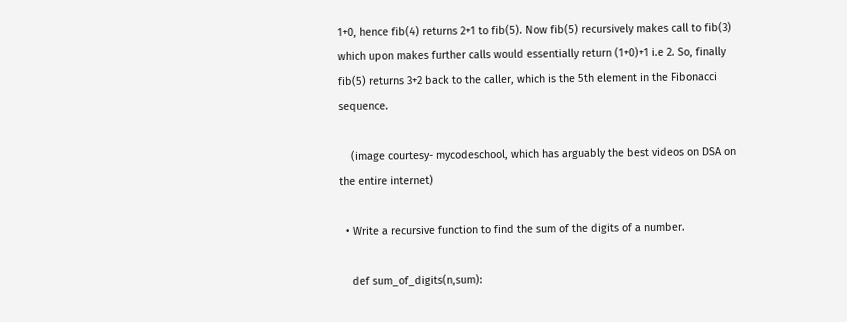1+0, hence fib(4) returns 2+1 to fib(5). Now fib(5) recursively makes call to fib(3) which upon makes further calls would essentially return (1+0)+1 i.e 2. So, finally fib(5) returns 3+2 back to the caller, which is the 5th element in the Fibonacci sequence.

    (image courtesy- mycodeschool, which has arguably the best videos on DSA on the entire internet)

  • Write a recursive function to find the sum of the digits of a number.

    def sum_of_digits(n,sum):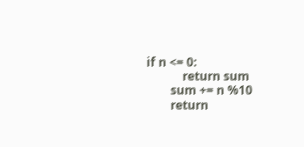if n <= 0:
            return sum
        sum += n %10
        return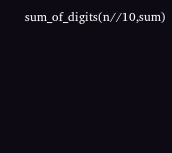sum_of_digits(n//10,sum)